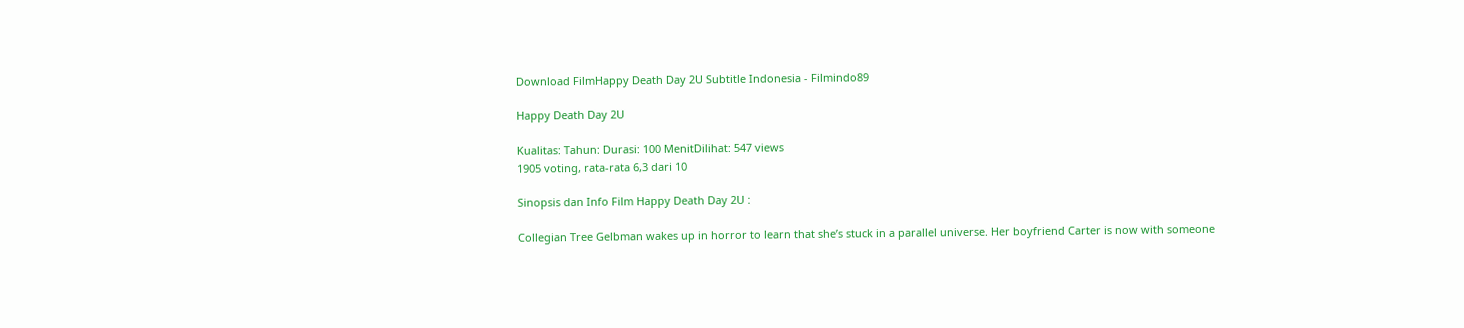Download FilmHappy Death Day 2U Subtitle Indonesia - Filmindo89

Happy Death Day 2U

Kualitas: Tahun: Durasi: 100 MenitDilihat: 547 views
1905 voting, rata-rata 6,3 dari 10

Sinopsis dan Info Film Happy Death Day 2U :

Collegian Tree Gelbman wakes up in horror to learn that she’s stuck in a parallel universe. Her boyfriend Carter is now with someone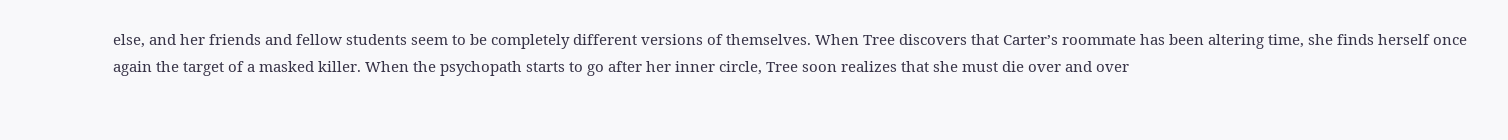else, and her friends and fellow students seem to be completely different versions of themselves. When Tree discovers that Carter’s roommate has been altering time, she finds herself once again the target of a masked killer. When the psychopath starts to go after her inner circle, Tree soon realizes that she must die over and over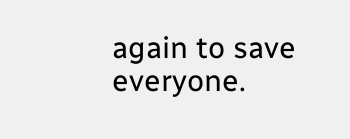again to save everyone.